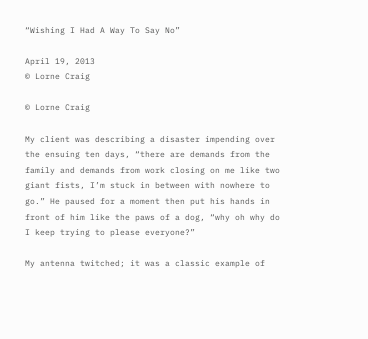“Wishing I Had A Way To Say No”

April 19, 2013
© Lorne Craig

© Lorne Craig

My client was describing a disaster impending over the ensuing ten days, “there are demands from the family and demands from work closing on me like two giant fists, I’m stuck in between with nowhere to go.” He paused for a moment then put his hands in front of him like the paws of a dog, “why oh why do I keep trying to please everyone?”

My antenna twitched; it was a classic example of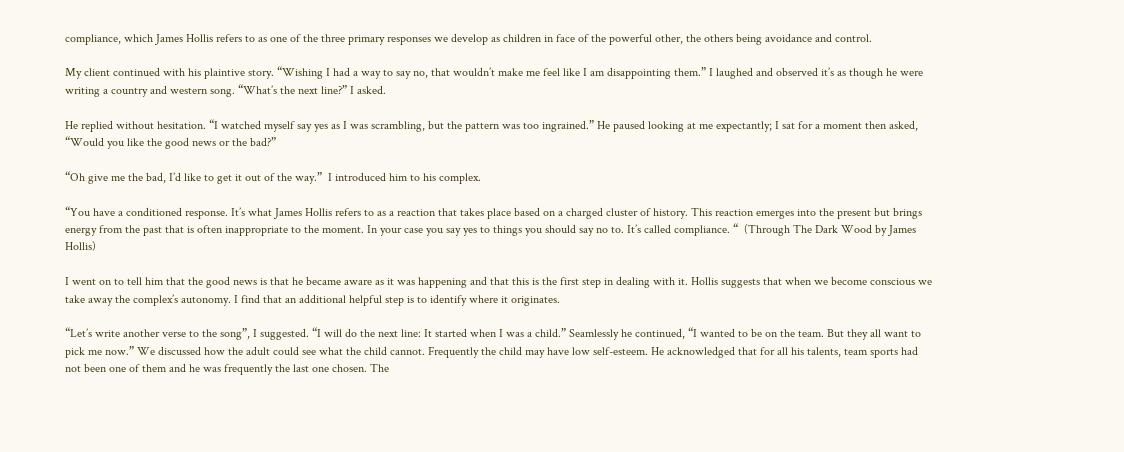compliance, which James Hollis refers to as one of the three primary responses we develop as children in face of the powerful other, the others being avoidance and control.

My client continued with his plaintive story. “Wishing I had a way to say no, that wouldn’t make me feel like I am disappointing them.” I laughed and observed it’s as though he were writing a country and western song. “What’s the next line?” I asked.

He replied without hesitation. “I watched myself say yes as I was scrambling, but the pattern was too ingrained.” He paused looking at me expectantly; I sat for a moment then asked, “Would you like the good news or the bad?”

“Oh give me the bad, I’d like to get it out of the way.”  I introduced him to his complex.

“You have a conditioned response. It’s what James Hollis refers to as a reaction that takes place based on a charged cluster of history. This reaction emerges into the present but brings energy from the past that is often inappropriate to the moment. In your case you say yes to things you should say no to. It’s called compliance. “  (Through The Dark Wood by James Hollis)

I went on to tell him that the good news is that he became aware as it was happening and that this is the first step in dealing with it. Hollis suggests that when we become conscious we take away the complex’s autonomy. I find that an additional helpful step is to identify where it originates.

“Let’s write another verse to the song”, I suggested. “I will do the next line: It started when I was a child.” Seamlessly he continued, “I wanted to be on the team. But they all want to pick me now.” We discussed how the adult could see what the child cannot. Frequently the child may have low self-esteem. He acknowledged that for all his talents, team sports had not been one of them and he was frequently the last one chosen. The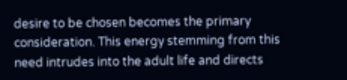desire to be chosen becomes the primary consideration. This energy stemming from this need intrudes into the adult life and directs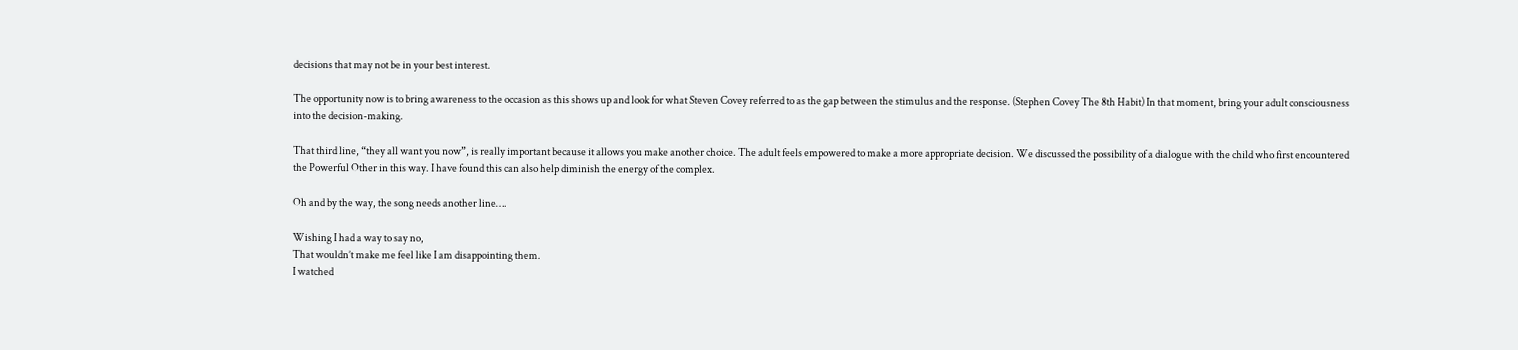decisions that may not be in your best interest.

The opportunity now is to bring awareness to the occasion as this shows up and look for what Steven Covey referred to as the gap between the stimulus and the response. (Stephen Covey The 8th Habit) In that moment, bring your adult consciousness into the decision-making.

That third line, “they all want you now”, is really important because it allows you make another choice. The adult feels empowered to make a more appropriate decision. We discussed the possibility of a dialogue with the child who first encountered the Powerful Other in this way. I have found this can also help diminish the energy of the complex.

Oh and by the way, the song needs another line….

Wishing I had a way to say no,
That wouldn’t make me feel like I am disappointing them.
I watched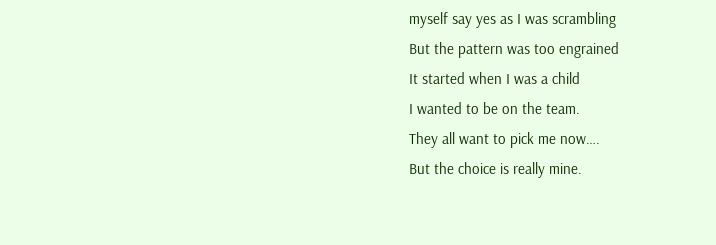myself say yes as I was scrambling
But the pattern was too engrained
It started when I was a child
I wanted to be on the team.
They all want to pick me now….
But the choice is really mine.